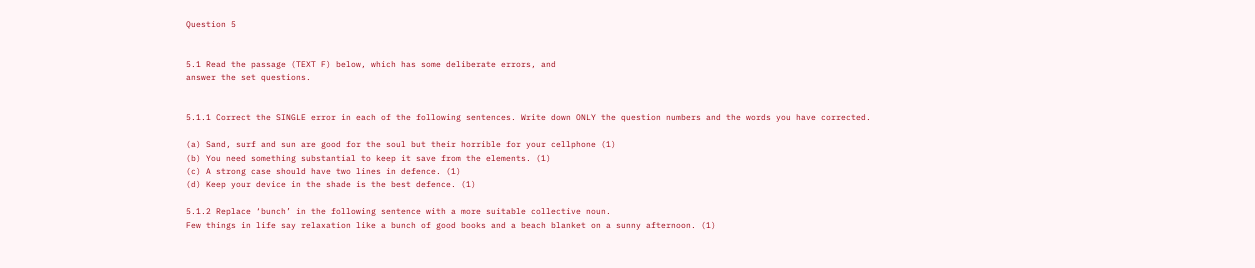Question 5


5.1 Read the passage (TEXT F) below, which has some deliberate errors, and
answer the set questions.


5.1.1 Correct the SINGLE error in each of the following sentences. Write down ONLY the question numbers and the words you have corrected.

(a) Sand, surf and sun are good for the soul but their horrible for your cellphone (1)
(b) You need something substantial to keep it save from the elements. (1)
(c) A strong case should have two lines in defence. (1)
(d) Keep your device in the shade is the best defence. (1)

5.1.2 Replace ‘bunch’ in the following sentence with a more suitable collective noun.
Few things in life say relaxation like a bunch of good books and a beach blanket on a sunny afternoon. (1)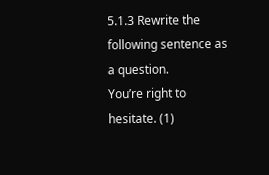5.1.3 Rewrite the following sentence as a question.
You’re right to hesitate. (1)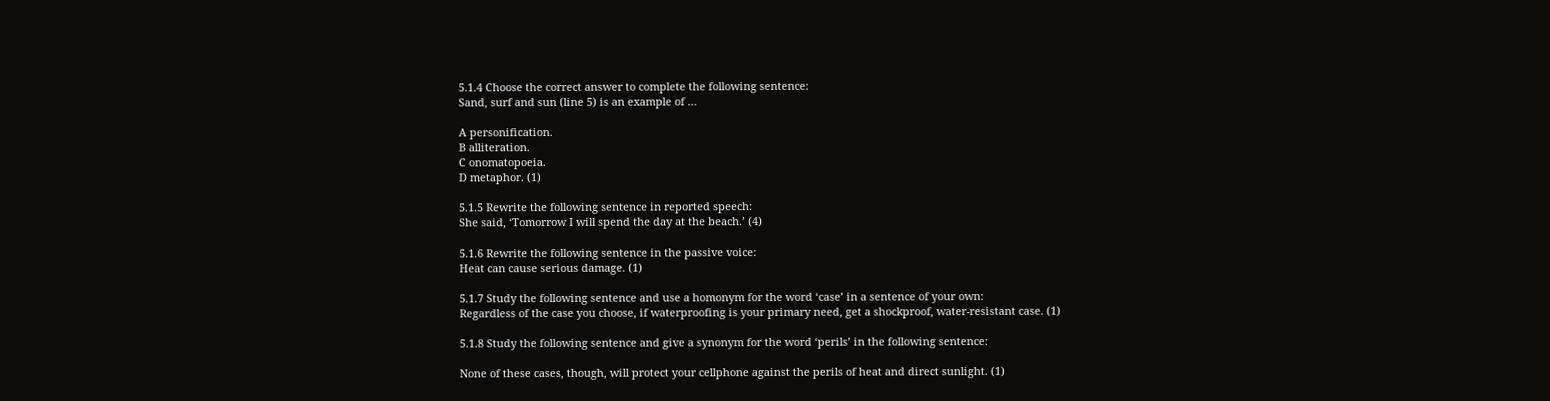5.1.4 Choose the correct answer to complete the following sentence:
Sand, surf and sun (line 5) is an example of …

A personification.
B alliteration.
C onomatopoeia.
D metaphor. (1)

5.1.5 Rewrite the following sentence in reported speech:
She said, ‘Tomorrow I will spend the day at the beach.’ (4)

5.1.6 Rewrite the following sentence in the passive voice:
Heat can cause serious damage. (1)

5.1.7 Study the following sentence and use a homonym for the word ‘case’ in a sentence of your own:
Regardless of the case you choose, if waterproofing is your primary need, get a shockproof, water-resistant case. (1)

5.1.8 Study the following sentence and give a synonym for the word ‘perils’ in the following sentence:

None of these cases, though, will protect your cellphone against the perils of heat and direct sunlight. (1)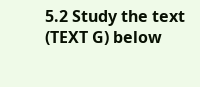5.2 Study the text (TEXT G) below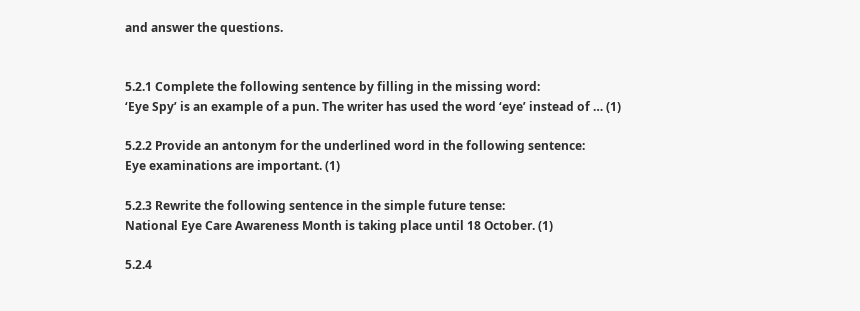and answer the questions.


5.2.1 Complete the following sentence by filling in the missing word:
‘Eye Spy’ is an example of a pun. The writer has used the word ‘eye’ instead of … (1)

5.2.2 Provide an antonym for the underlined word in the following sentence:
Eye examinations are important. (1)

5.2.3 Rewrite the following sentence in the simple future tense:
National Eye Care Awareness Month is taking place until 18 October. (1)

5.2.4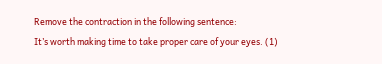Remove the contraction in the following sentence:
It’s worth making time to take proper care of your eyes. (1)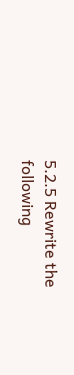5.2.5 Rewrite the following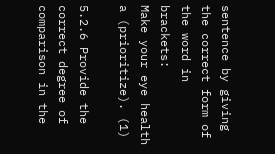sentence by giving the correct form of the word in brackets:
Make your eye health a (prioritize). (1)

5.2.6 Provide the correct degree of comparison in the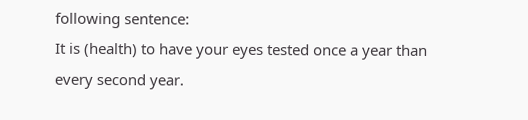following sentence:
It is (health) to have your eyes tested once a year than every second year.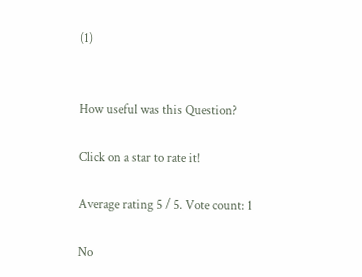(1)


How useful was this Question?

Click on a star to rate it!

Average rating 5 / 5. Vote count: 1

No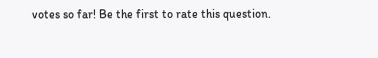votes so far! Be the first to rate this question.